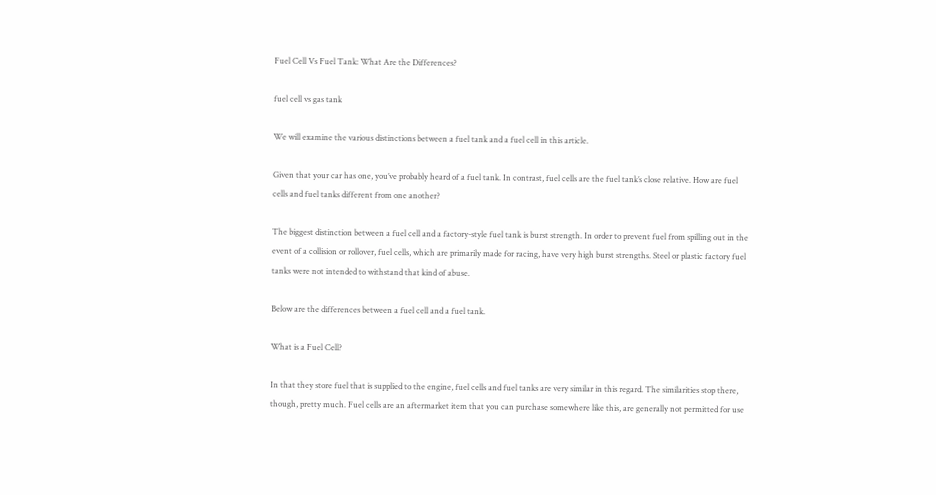Fuel Cell Vs Fuel Tank: What Are the Differences?

fuel cell vs gas tank

We will examine the various distinctions between a fuel tank and a fuel cell in this article.

Given that your car has one, you’ve probably heard of a fuel tank. In contrast, fuel cells are the fuel tank’s close relative. How are fuel cells and fuel tanks different from one another?

The biggest distinction between a fuel cell and a factory-style fuel tank is burst strength. In order to prevent fuel from spilling out in the event of a collision or rollover, fuel cells, which are primarily made for racing, have very high burst strengths. Steel or plastic factory fuel tanks were not intended to withstand that kind of abuse.

Below are the differences between a fuel cell and a fuel tank.

What is a Fuel Cell?

In that they store fuel that is supplied to the engine, fuel cells and fuel tanks are very similar in this regard. The similarities stop there, though, pretty much. Fuel cells are an aftermarket item that you can purchase somewhere like this, are generally not permitted for use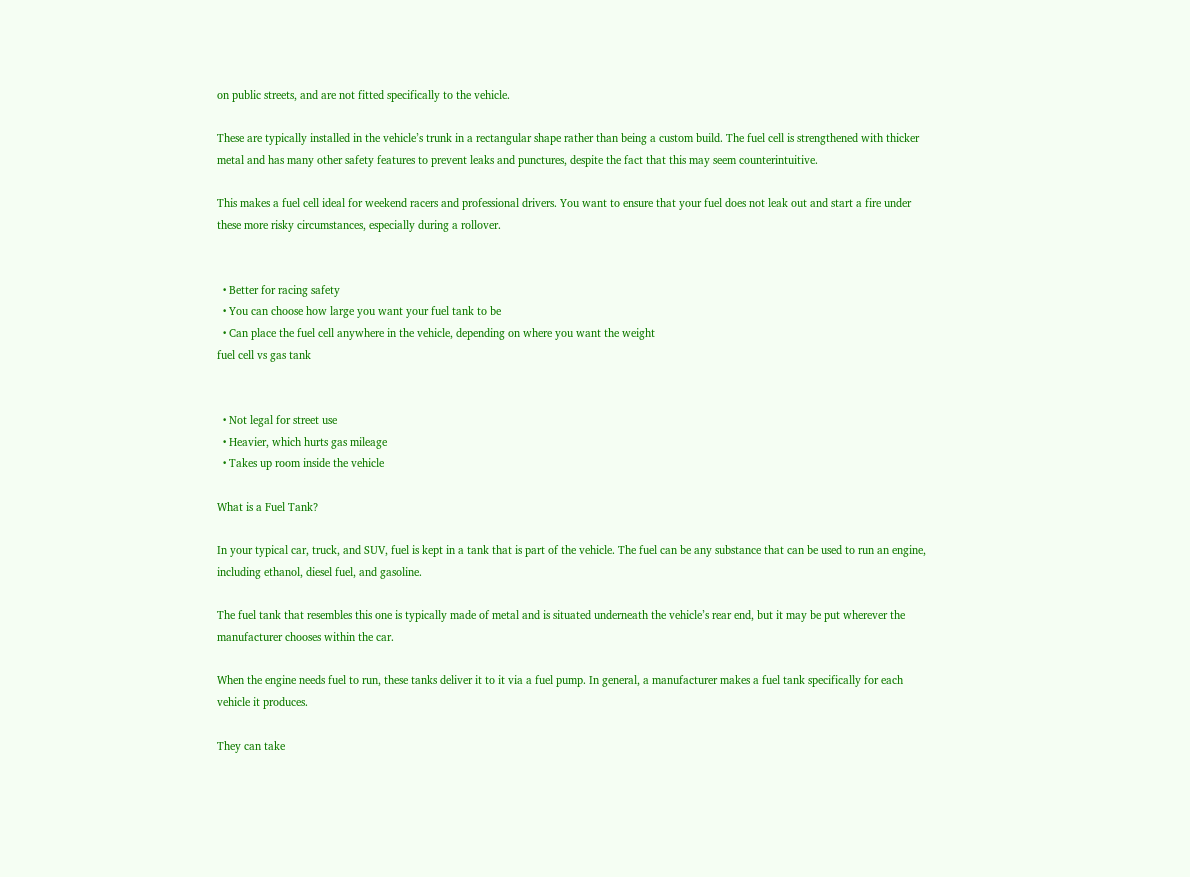on public streets, and are not fitted specifically to the vehicle.

These are typically installed in the vehicle’s trunk in a rectangular shape rather than being a custom build. The fuel cell is strengthened with thicker metal and has many other safety features to prevent leaks and punctures, despite the fact that this may seem counterintuitive.

This makes a fuel cell ideal for weekend racers and professional drivers. You want to ensure that your fuel does not leak out and start a fire under these more risky circumstances, especially during a rollover.


  • Better for racing safety
  • You can choose how large you want your fuel tank to be
  • Can place the fuel cell anywhere in the vehicle, depending on where you want the weight
fuel cell vs gas tank


  • Not legal for street use
  • Heavier, which hurts gas mileage
  • Takes up room inside the vehicle

What is a Fuel Tank?

In your typical car, truck, and SUV, fuel is kept in a tank that is part of the vehicle. The fuel can be any substance that can be used to run an engine, including ethanol, diesel fuel, and gasoline.

The fuel tank that resembles this one is typically made of metal and is situated underneath the vehicle’s rear end, but it may be put wherever the manufacturer chooses within the car.

When the engine needs fuel to run, these tanks deliver it to it via a fuel pump. In general, a manufacturer makes a fuel tank specifically for each vehicle it produces.

They can take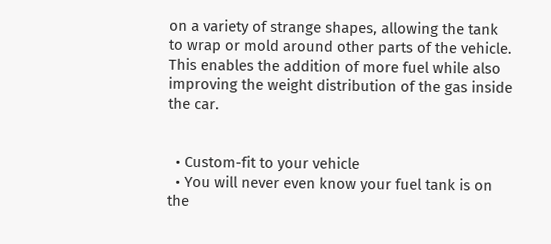on a variety of strange shapes, allowing the tank to wrap or mold around other parts of the vehicle. This enables the addition of more fuel while also improving the weight distribution of the gas inside the car.


  • Custom-fit to your vehicle
  • You will never even know your fuel tank is on the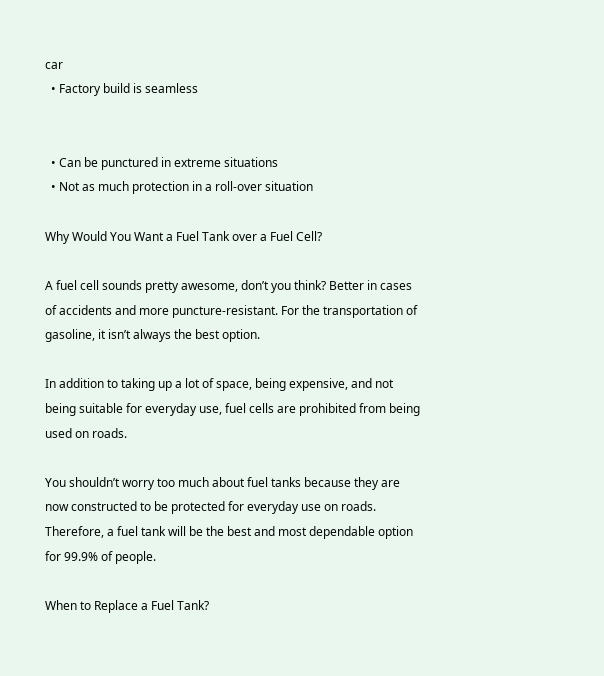car
  • Factory build is seamless


  • Can be punctured in extreme situations
  • Not as much protection in a roll-over situation

Why Would You Want a Fuel Tank over a Fuel Cell?

A fuel cell sounds pretty awesome, don’t you think? Better in cases of accidents and more puncture-resistant. For the transportation of gasoline, it isn’t always the best option.

In addition to taking up a lot of space, being expensive, and not being suitable for everyday use, fuel cells are prohibited from being used on roads.

You shouldn’t worry too much about fuel tanks because they are now constructed to be protected for everyday use on roads. Therefore, a fuel tank will be the best and most dependable option for 99.9% of people.

When to Replace a Fuel Tank?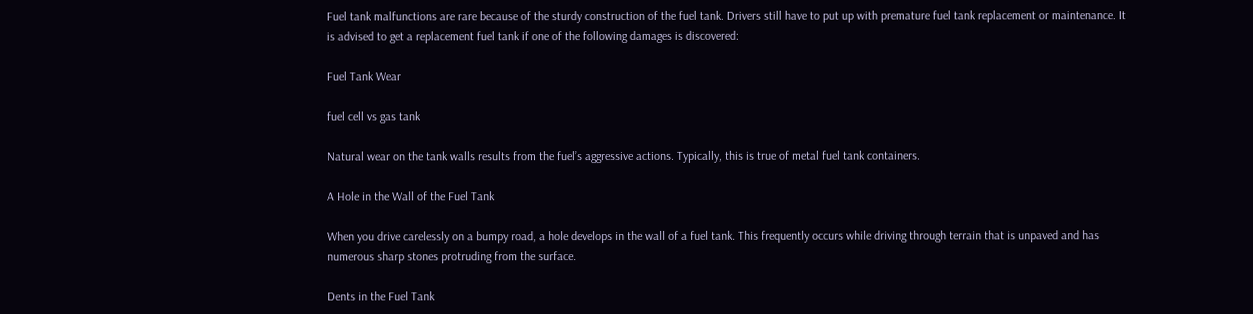Fuel tank malfunctions are rare because of the sturdy construction of the fuel tank. Drivers still have to put up with premature fuel tank replacement or maintenance. It is advised to get a replacement fuel tank if one of the following damages is discovered:

Fuel Tank Wear

fuel cell vs gas tank

Natural wear on the tank walls results from the fuel’s aggressive actions. Typically, this is true of metal fuel tank containers.

A Hole in the Wall of the Fuel Tank

When you drive carelessly on a bumpy road, a hole develops in the wall of a fuel tank. This frequently occurs while driving through terrain that is unpaved and has numerous sharp stones protruding from the surface.

Dents in the Fuel Tank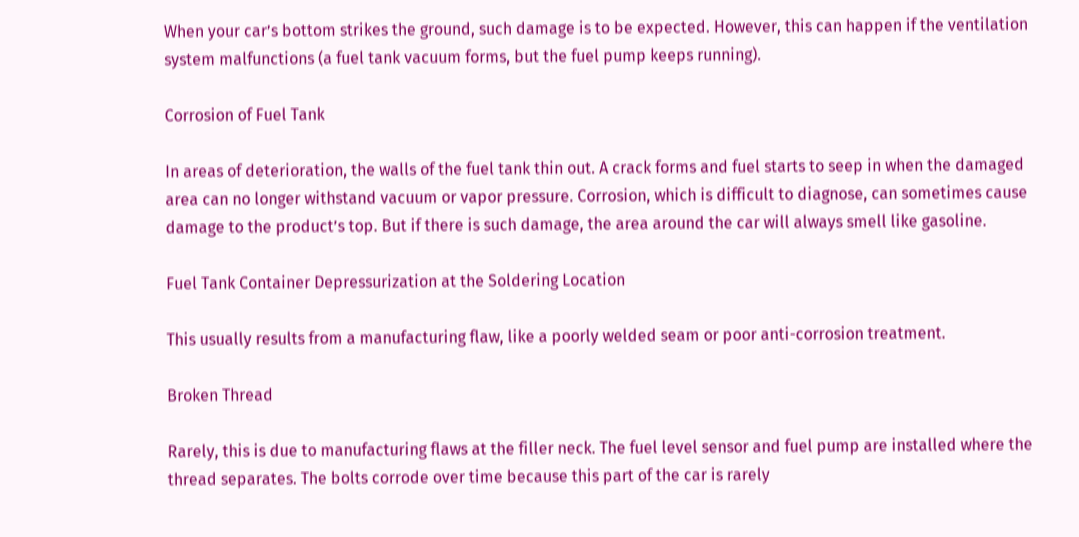When your car’s bottom strikes the ground, such damage is to be expected. However, this can happen if the ventilation system malfunctions (a fuel tank vacuum forms, but the fuel pump keeps running).

Corrosion of Fuel Tank

In areas of deterioration, the walls of the fuel tank thin out. A crack forms and fuel starts to seep in when the damaged area can no longer withstand vacuum or vapor pressure. Corrosion, which is difficult to diagnose, can sometimes cause damage to the product’s top. But if there is such damage, the area around the car will always smell like gasoline.

Fuel Tank Container Depressurization at the Soldering Location

This usually results from a manufacturing flaw, like a poorly welded seam or poor anti-corrosion treatment.

Broken Thread

Rarely, this is due to manufacturing flaws at the filler neck. The fuel level sensor and fuel pump are installed where the thread separates. The bolts corrode over time because this part of the car is rarely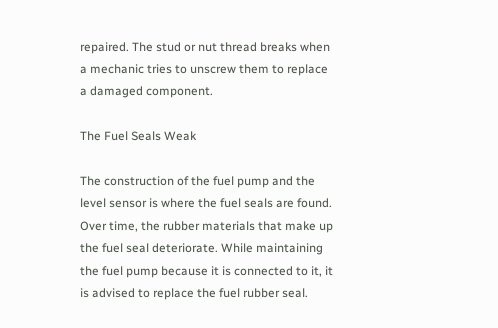repaired. The stud or nut thread breaks when a mechanic tries to unscrew them to replace a damaged component.

The Fuel Seals Weak

The construction of the fuel pump and the level sensor is where the fuel seals are found. Over time, the rubber materials that make up the fuel seal deteriorate. While maintaining the fuel pump because it is connected to it, it is advised to replace the fuel rubber seal.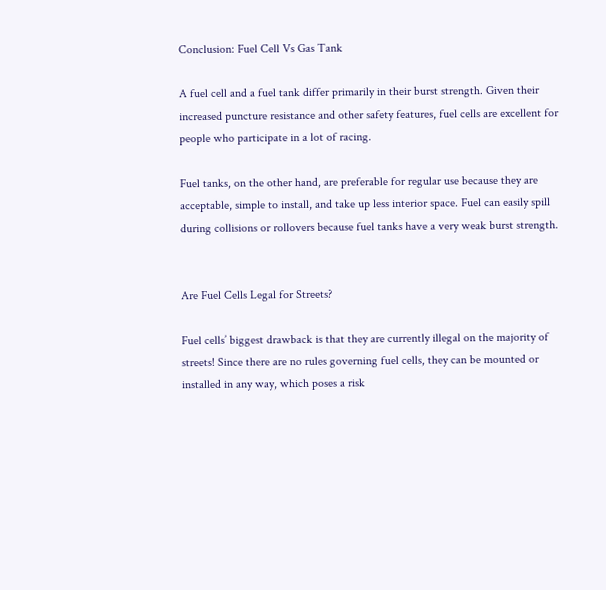Conclusion: Fuel Cell Vs Gas Tank

A fuel cell and a fuel tank differ primarily in their burst strength. Given their increased puncture resistance and other safety features, fuel cells are excellent for people who participate in a lot of racing.

Fuel tanks, on the other hand, are preferable for regular use because they are acceptable, simple to install, and take up less interior space. Fuel can easily spill during collisions or rollovers because fuel tanks have a very weak burst strength.


Are Fuel Cells Legal for Streets?

Fuel cells’ biggest drawback is that they are currently illegal on the majority of streets! Since there are no rules governing fuel cells, they can be mounted or installed in any way, which poses a risk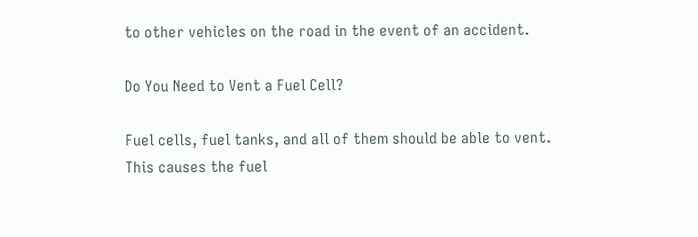to other vehicles on the road in the event of an accident.

Do You Need to Vent a Fuel Cell?

Fuel cells, fuel tanks, and all of them should be able to vent. This causes the fuel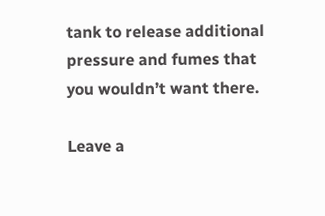tank to release additional pressure and fumes that you wouldn’t want there.

Leave a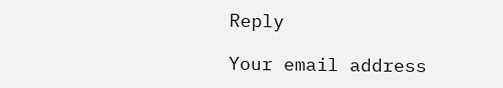Reply

Your email address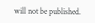will not be published.